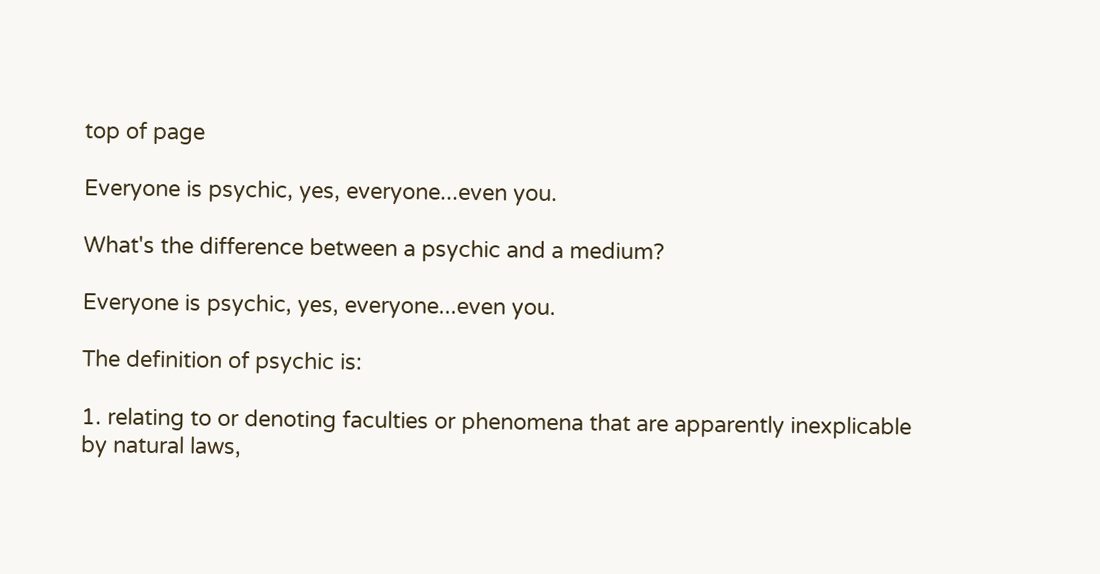top of page

Everyone is psychic, yes, everyone...even you.

What's the difference between a psychic and a medium?

Everyone is psychic, yes, everyone...even you.

The definition of psychic is:

1. relating to or denoting faculties or phenomena that are apparently inexplicable by natural laws,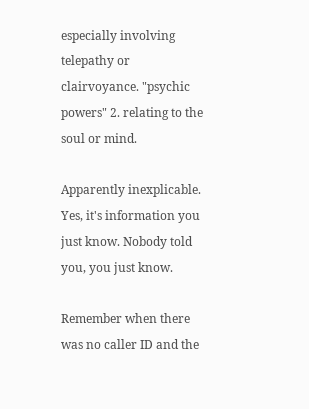especially involving telepathy or clairvoyance. "psychic powers" 2. relating to the soul or mind.

Apparently inexplicable. Yes, it's information you just know. Nobody told you, you just know.

Remember when there was no caller ID and the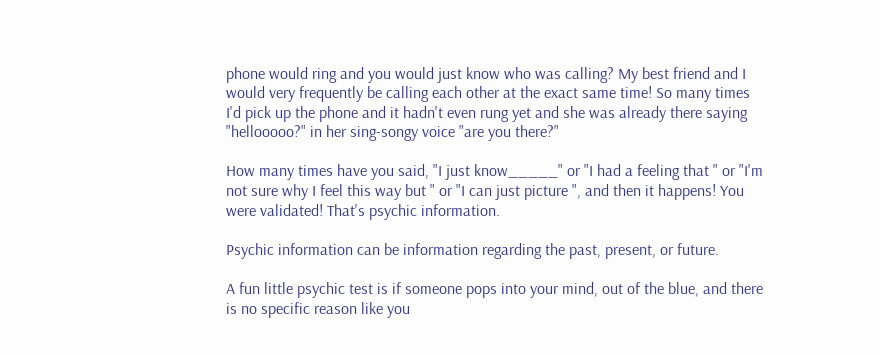phone would ring and you would just know who was calling? My best friend and I would very frequently be calling each other at the exact same time! So many times I'd pick up the phone and it hadn't even rung yet and she was already there saying "hellooooo?" in her sing-songy voice "are you there?"

How many times have you said, "I just know_____" or "I had a feeling that " or "I'm not sure why I feel this way but " or "I can just picture ", and then it happens! You were validated! That's psychic information.

Psychic information can be information regarding the past, present, or future.

A fun little psychic test is if someone pops into your mind, out of the blue, and there is no specific reason like you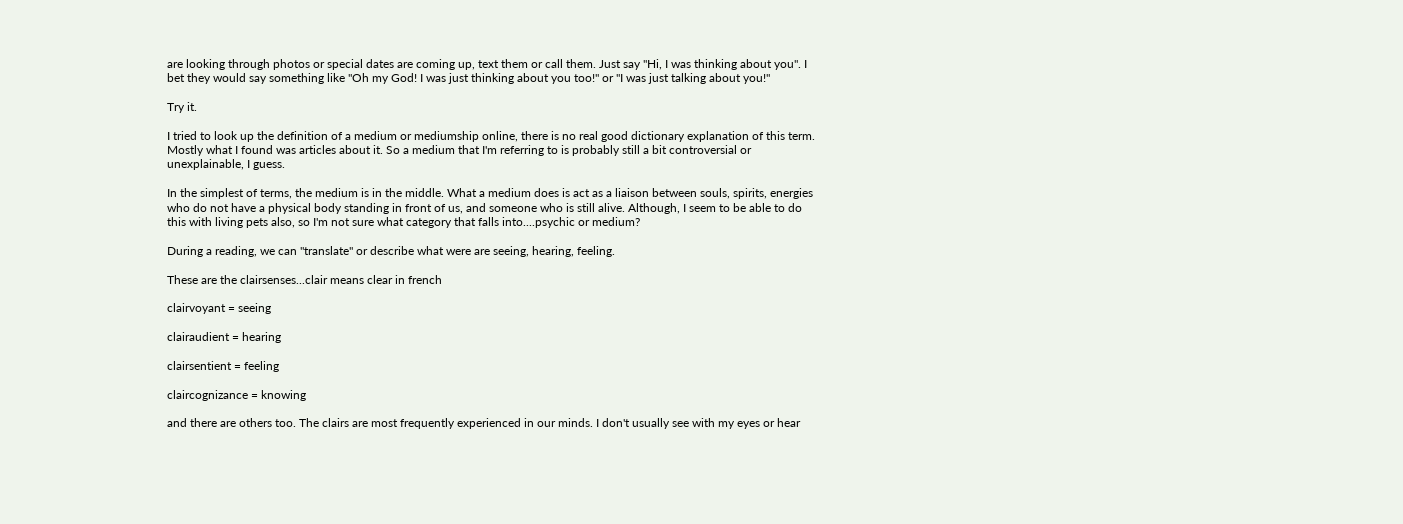are looking through photos or special dates are coming up, text them or call them. Just say "Hi, I was thinking about you". I bet they would say something like "Oh my God! I was just thinking about you too!" or "I was just talking about you!"

Try it.

I tried to look up the definition of a medium or mediumship online, there is no real good dictionary explanation of this term. Mostly what I found was articles about it. So a medium that I'm referring to is probably still a bit controversial or unexplainable, I guess.

In the simplest of terms, the medium is in the middle. What a medium does is act as a liaison between souls, spirits, energies who do not have a physical body standing in front of us, and someone who is still alive. Although, I seem to be able to do this with living pets also, so I'm not sure what category that falls into....psychic or medium?

During a reading, we can "translate" or describe what were are seeing, hearing, feeling.

These are the clairsenses...clair means clear in french

clairvoyant = seeing

clairaudient = hearing

clairsentient = feeling

claircognizance = knowing

and there are others too. The clairs are most frequently experienced in our minds. I don't usually see with my eyes or hear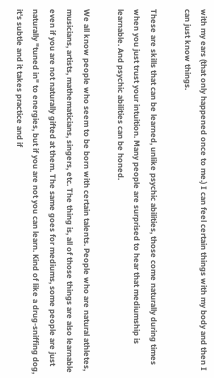with my ears (that only happened once to me.) I can feel certain things with my body and then I can just know things.

These are skills that can be learned, unlike psychic abilities, those come naturally during times when you just trust your intuition. Many people are surprised to hear that mediumship is learnable. And psychic abilities can be honed.

We all know people who seem to be born with certain talents. People who are natural athletes, musicians, artists, mathematicians, singers, etc. The thing is, all of those things are also learnable even if you are not naturally gifted at them. The same goes for mediums, some people are just naturally "tuned in" to energies, but if you are not you can learn. Kind of like a drug-sniffing dog, it's subtle and it takes practice and if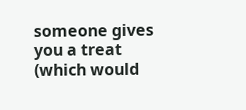someone gives you a treat (which would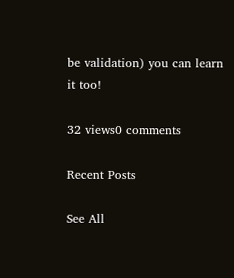be validation) you can learn it too!

32 views0 comments

Recent Posts

See All